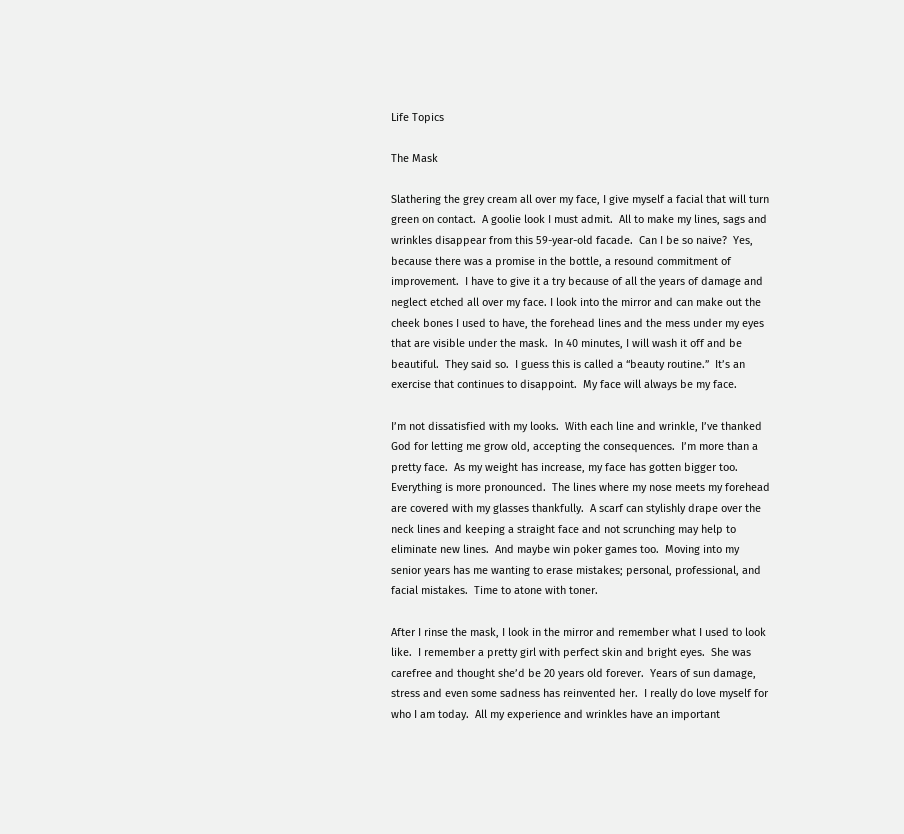Life Topics

The Mask

Slathering the grey cream all over my face, I give myself a facial that will turn green on contact.  A goolie look I must admit.  All to make my lines, sags and wrinkles disappear from this 59-year-old facade.  Can I be so naive?  Yes, because there was a promise in the bottle, a resound commitment of improvement.  I have to give it a try because of all the years of damage and neglect etched all over my face. I look into the mirror and can make out the cheek bones I used to have, the forehead lines and the mess under my eyes that are visible under the mask.  In 40 minutes, I will wash it off and be beautiful.  They said so.  I guess this is called a “beauty routine.”  It’s an exercise that continues to disappoint.  My face will always be my face.

I’m not dissatisfied with my looks.  With each line and wrinkle, I’ve thanked God for letting me grow old, accepting the consequences.  I’m more than a pretty face.  As my weight has increase, my face has gotten bigger too.  Everything is more pronounced.  The lines where my nose meets my forehead are covered with my glasses thankfully.  A scarf can stylishly drape over the neck lines and keeping a straight face and not scrunching may help to eliminate new lines.  And maybe win poker games too.  Moving into my senior years has me wanting to erase mistakes; personal, professional, and facial mistakes.  Time to atone with toner.

After I rinse the mask, I look in the mirror and remember what I used to look like.  I remember a pretty girl with perfect skin and bright eyes.  She was carefree and thought she’d be 20 years old forever.  Years of sun damage, stress and even some sadness has reinvented her.  I really do love myself for who I am today.  All my experience and wrinkles have an important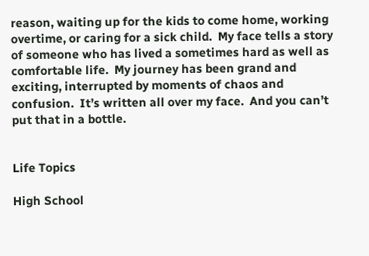reason, waiting up for the kids to come home, working overtime, or caring for a sick child.  My face tells a story of someone who has lived a sometimes hard as well as comfortable life.  My journey has been grand and exciting, interrupted by moments of chaos and confusion.  It’s written all over my face.  And you can’t put that in a bottle.


Life Topics

High School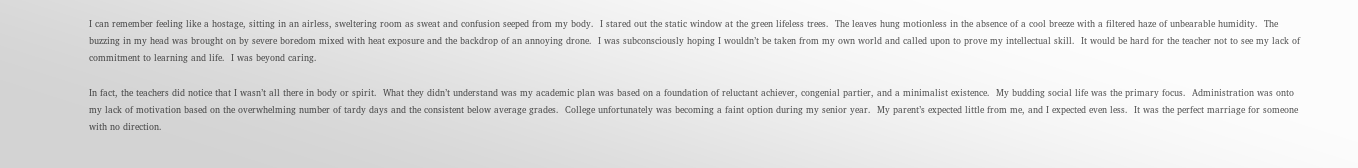I can remember feeling like a hostage, sitting in an airless, sweltering room as sweat and confusion seeped from my body.  I stared out the static window at the green lifeless trees.  The leaves hung motionless in the absence of a cool breeze with a filtered haze of unbearable humidity.  The buzzing in my head was brought on by severe boredom mixed with heat exposure and the backdrop of an annoying drone.  I was subconsciously hoping I wouldn’t be taken from my own world and called upon to prove my intellectual skill.  It would be hard for the teacher not to see my lack of commitment to learning and life.  I was beyond caring.

In fact, the teachers did notice that I wasn’t all there in body or spirit.  What they didn’t understand was my academic plan was based on a foundation of reluctant achiever, congenial partier, and a minimalist existence.  My budding social life was the primary focus.  Administration was onto my lack of motivation based on the overwhelming number of tardy days and the consistent below average grades.  College unfortunately was becoming a faint option during my senior year.  My parent’s expected little from me, and I expected even less.  It was the perfect marriage for someone with no direction.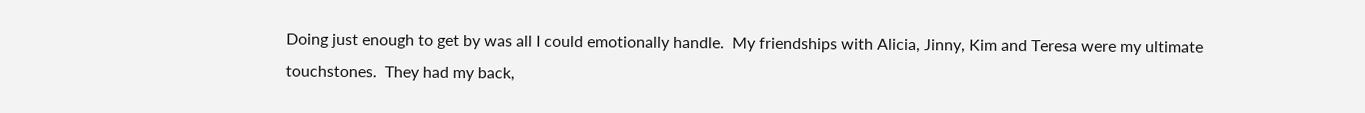Doing just enough to get by was all I could emotionally handle.  My friendships with Alicia, Jinny, Kim and Teresa were my ultimate touchstones.  They had my back,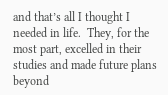and that’s all I thought I needed in life.  They, for the most part, excelled in their studies and made future plans beyond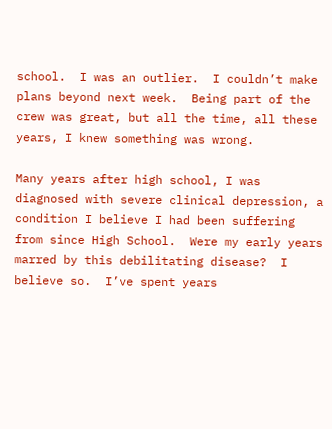school.  I was an outlier.  I couldn’t make plans beyond next week.  Being part of the crew was great, but all the time, all these years, I knew something was wrong.

Many years after high school, I was diagnosed with severe clinical depression, a condition I believe I had been suffering from since High School.  Were my early years marred by this debilitating disease?  I believe so.  I’ve spent years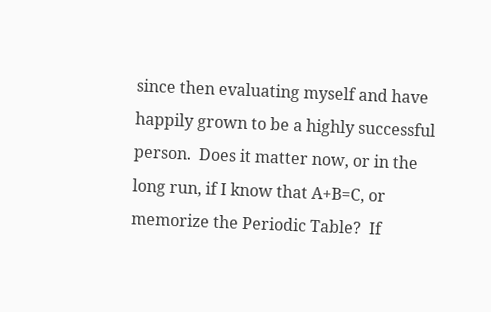since then evaluating myself and have happily grown to be a highly successful person.  Does it matter now, or in the long run, if I know that A+B=C, or memorize the Periodic Table?  If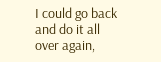I could go back and do it all over again,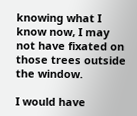knowing what I know now, I may not have fixated on those trees outside the window.

I would have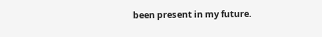been present in my future.